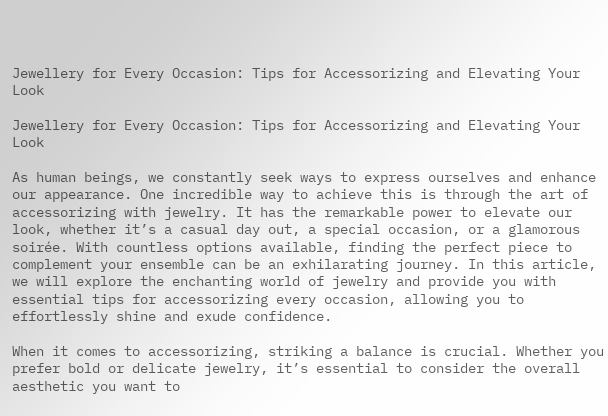Jewellery for Every Occasion: Tips for Accessorizing and Elevating Your Look

Jewellery for Every Occasion: Tips for Accessorizing and Elevating Your Look

As human beings, we constantly seek ways to express ourselves and enhance our appearance. One incredible way to achieve this is through the art of accessorizing with jewelry. It has the remarkable power to elevate our look, whether it’s a casual day out, a special occasion, or a glamorous soirée. With countless options available, finding the perfect piece to complement your ensemble can be an exhilarating journey. In this article, we will explore the enchanting world of jewelry and provide you with essential tips for accessorizing every occasion, allowing you to effortlessly shine and exude confidence.

When it comes to accessorizing, striking a balance is crucial. Whether you prefer bold or delicate jewelry, it’s essential to consider the overall aesthetic you want to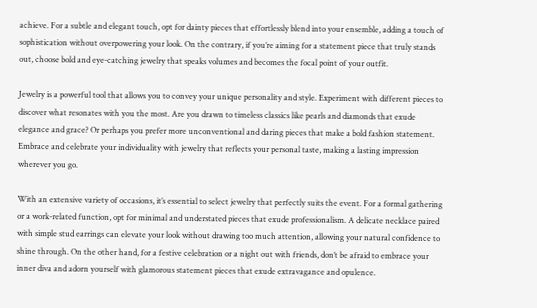achieve. For a subtle and elegant touch, opt for dainty pieces that effortlessly blend into your ensemble, adding a touch of sophistication without overpowering your look. On the contrary, if you’re aiming for a statement piece that truly stands out, choose bold and eye-catching jewelry that speaks volumes and becomes the focal point of your outfit.

Jewelry is a powerful tool that allows you to convey your unique personality and style. Experiment with different pieces to discover what resonates with you the most. Are you drawn to timeless classics like pearls and diamonds that exude elegance and grace? Or perhaps you prefer more unconventional and daring pieces that make a bold fashion statement. Embrace and celebrate your individuality with jewelry that reflects your personal taste, making a lasting impression wherever you go.

With an extensive variety of occasions, it’s essential to select jewelry that perfectly suits the event. For a formal gathering or a work-related function, opt for minimal and understated pieces that exude professionalism. A delicate necklace paired with simple stud earrings can elevate your look without drawing too much attention, allowing your natural confidence to shine through. On the other hand, for a festive celebration or a night out with friends, don’t be afraid to embrace your inner diva and adorn yourself with glamorous statement pieces that exude extravagance and opulence.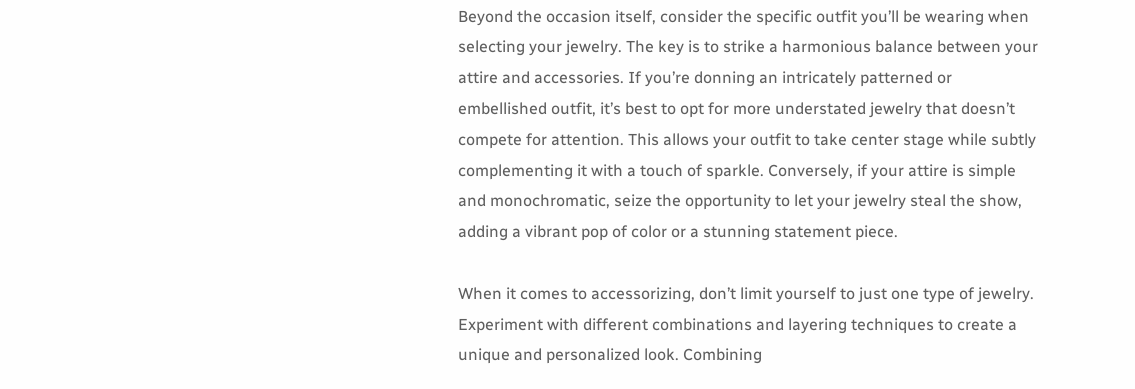Beyond the occasion itself, consider the specific outfit you’ll be wearing when selecting your jewelry. The key is to strike a harmonious balance between your attire and accessories. If you’re donning an intricately patterned or embellished outfit, it’s best to opt for more understated jewelry that doesn’t compete for attention. This allows your outfit to take center stage while subtly complementing it with a touch of sparkle. Conversely, if your attire is simple and monochromatic, seize the opportunity to let your jewelry steal the show, adding a vibrant pop of color or a stunning statement piece.

When it comes to accessorizing, don’t limit yourself to just one type of jewelry. Experiment with different combinations and layering techniques to create a unique and personalized look. Combining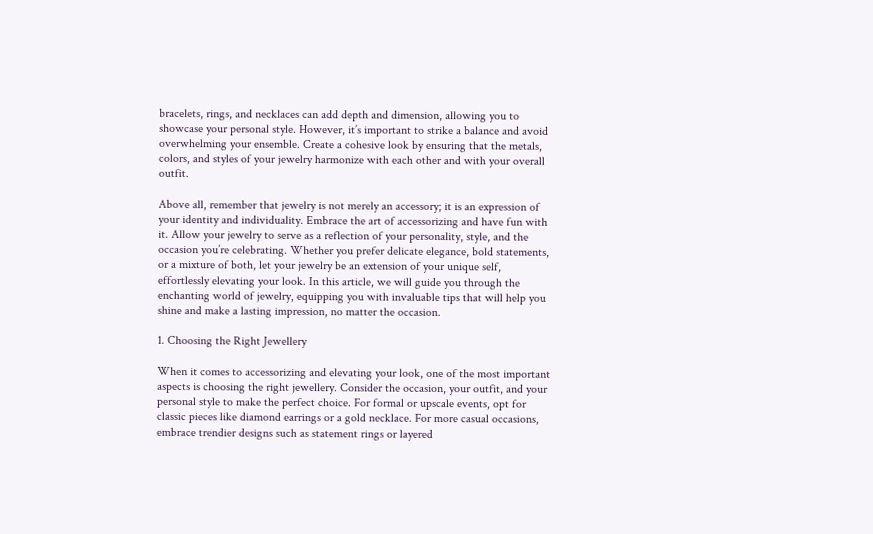bracelets, rings, and necklaces can add depth and dimension, allowing you to showcase your personal style. However, it’s important to strike a balance and avoid overwhelming your ensemble. Create a cohesive look by ensuring that the metals, colors, and styles of your jewelry harmonize with each other and with your overall outfit.

Above all, remember that jewelry is not merely an accessory; it is an expression of your identity and individuality. Embrace the art of accessorizing and have fun with it. Allow your jewelry to serve as a reflection of your personality, style, and the occasion you’re celebrating. Whether you prefer delicate elegance, bold statements, or a mixture of both, let your jewelry be an extension of your unique self, effortlessly elevating your look. In this article, we will guide you through the enchanting world of jewelry, equipping you with invaluable tips that will help you shine and make a lasting impression, no matter the occasion.

1. Choosing the Right Jewellery

When it comes to accessorizing and elevating your look, one of the most important aspects is choosing the right jewellery. Consider the occasion, your outfit, and your personal style to make the perfect choice. For formal or upscale events, opt for classic pieces like diamond earrings or a gold necklace. For more casual occasions, embrace trendier designs such as statement rings or layered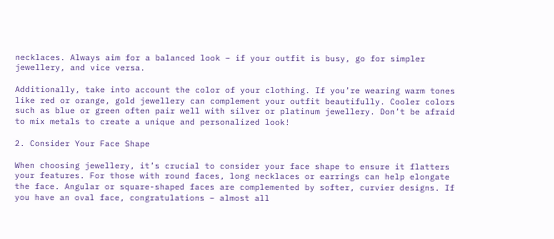necklaces. Always aim for a balanced look – if your outfit is busy, go for simpler jewellery, and vice versa.

Additionally, take into account the color of your clothing. If you’re wearing warm tones like red or orange, gold jewellery can complement your outfit beautifully. Cooler colors such as blue or green often pair well with silver or platinum jewellery. Don’t be afraid to mix metals to create a unique and personalized look!

2. Consider Your Face Shape

When choosing jewellery, it’s crucial to consider your face shape to ensure it flatters your features. For those with round faces, long necklaces or earrings can help elongate the face. Angular or square-shaped faces are complemented by softer, curvier designs. If you have an oval face, congratulations – almost all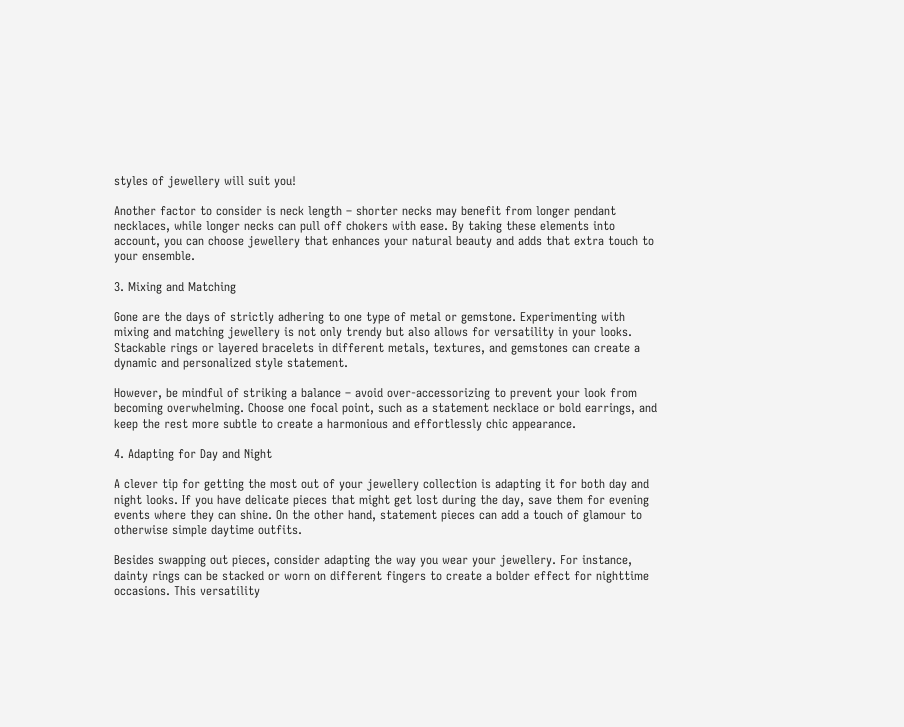styles of jewellery will suit you!

Another factor to consider is neck length – shorter necks may benefit from longer pendant necklaces, while longer necks can pull off chokers with ease. By taking these elements into account, you can choose jewellery that enhances your natural beauty and adds that extra touch to your ensemble.

3. Mixing and Matching

Gone are the days of strictly adhering to one type of metal or gemstone. Experimenting with mixing and matching jewellery is not only trendy but also allows for versatility in your looks. Stackable rings or layered bracelets in different metals, textures, and gemstones can create a dynamic and personalized style statement.

However, be mindful of striking a balance – avoid over-accessorizing to prevent your look from becoming overwhelming. Choose one focal point, such as a statement necklace or bold earrings, and keep the rest more subtle to create a harmonious and effortlessly chic appearance.

4. Adapting for Day and Night

A clever tip for getting the most out of your jewellery collection is adapting it for both day and night looks. If you have delicate pieces that might get lost during the day, save them for evening events where they can shine. On the other hand, statement pieces can add a touch of glamour to otherwise simple daytime outfits.

Besides swapping out pieces, consider adapting the way you wear your jewellery. For instance, dainty rings can be stacked or worn on different fingers to create a bolder effect for nighttime occasions. This versatility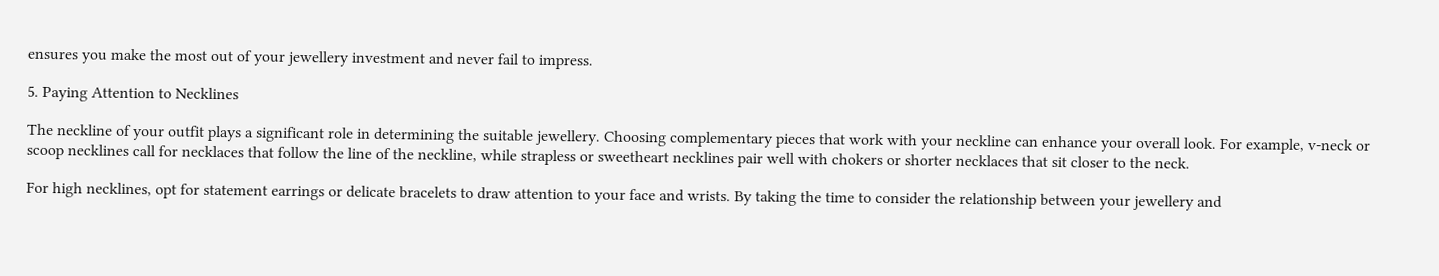ensures you make the most out of your jewellery investment and never fail to impress.

5. Paying Attention to Necklines

The neckline of your outfit plays a significant role in determining the suitable jewellery. Choosing complementary pieces that work with your neckline can enhance your overall look. For example, v-neck or scoop necklines call for necklaces that follow the line of the neckline, while strapless or sweetheart necklines pair well with chokers or shorter necklaces that sit closer to the neck.

For high necklines, opt for statement earrings or delicate bracelets to draw attention to your face and wrists. By taking the time to consider the relationship between your jewellery and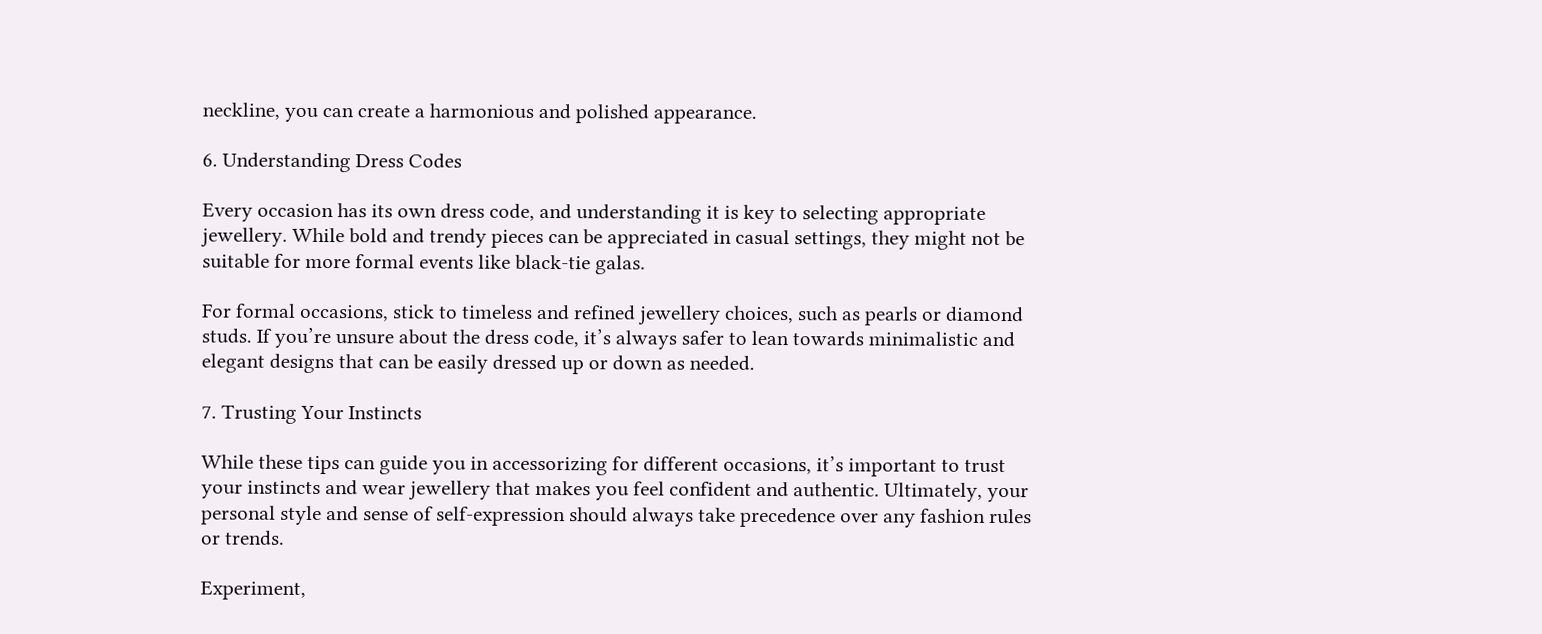neckline, you can create a harmonious and polished appearance.

6. Understanding Dress Codes

Every occasion has its own dress code, and understanding it is key to selecting appropriate jewellery. While bold and trendy pieces can be appreciated in casual settings, they might not be suitable for more formal events like black-tie galas.

For formal occasions, stick to timeless and refined jewellery choices, such as pearls or diamond studs. If you’re unsure about the dress code, it’s always safer to lean towards minimalistic and elegant designs that can be easily dressed up or down as needed.

7. Trusting Your Instincts

While these tips can guide you in accessorizing for different occasions, it’s important to trust your instincts and wear jewellery that makes you feel confident and authentic. Ultimately, your personal style and sense of self-expression should always take precedence over any fashion rules or trends.

Experiment,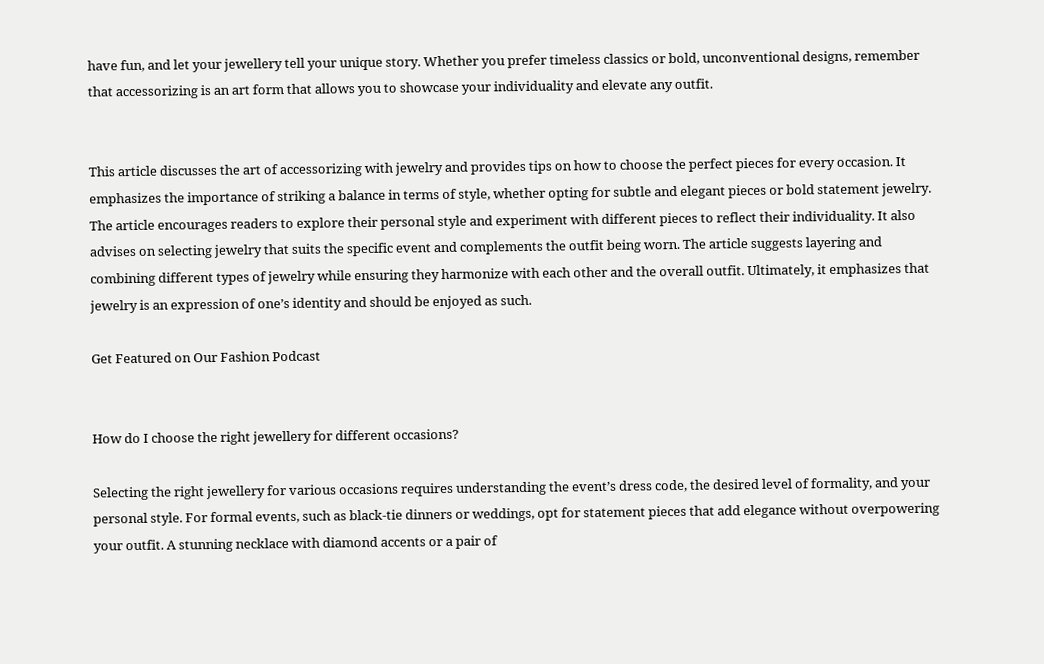have fun, and let your jewellery tell your unique story. Whether you prefer timeless classics or bold, unconventional designs, remember that accessorizing is an art form that allows you to showcase your individuality and elevate any outfit.


This article discusses the art of accessorizing with jewelry and provides tips on how to choose the perfect pieces for every occasion. It emphasizes the importance of striking a balance in terms of style, whether opting for subtle and elegant pieces or bold statement jewelry. The article encourages readers to explore their personal style and experiment with different pieces to reflect their individuality. It also advises on selecting jewelry that suits the specific event and complements the outfit being worn. The article suggests layering and combining different types of jewelry while ensuring they harmonize with each other and the overall outfit. Ultimately, it emphasizes that jewelry is an expression of one’s identity and should be enjoyed as such.

Get Featured on Our Fashion Podcast


How do I choose the right jewellery for different occasions?

Selecting the right jewellery for various occasions requires understanding the event’s dress code, the desired level of formality, and your personal style. For formal events, such as black-tie dinners or weddings, opt for statement pieces that add elegance without overpowering your outfit. A stunning necklace with diamond accents or a pair of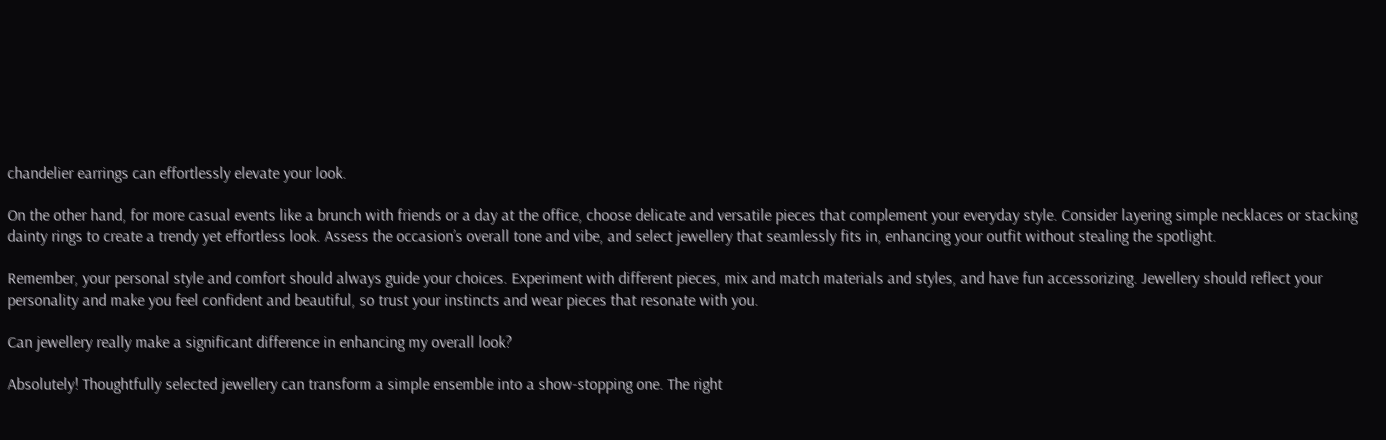chandelier earrings can effortlessly elevate your look.

On the other hand, for more casual events like a brunch with friends or a day at the office, choose delicate and versatile pieces that complement your everyday style. Consider layering simple necklaces or stacking dainty rings to create a trendy yet effortless look. Assess the occasion’s overall tone and vibe, and select jewellery that seamlessly fits in, enhancing your outfit without stealing the spotlight.

Remember, your personal style and comfort should always guide your choices. Experiment with different pieces, mix and match materials and styles, and have fun accessorizing. Jewellery should reflect your personality and make you feel confident and beautiful, so trust your instincts and wear pieces that resonate with you.

Can jewellery really make a significant difference in enhancing my overall look?

Absolutely! Thoughtfully selected jewellery can transform a simple ensemble into a show-stopping one. The right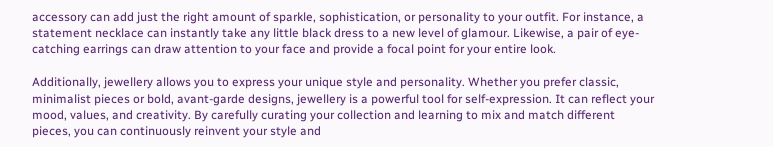accessory can add just the right amount of sparkle, sophistication, or personality to your outfit. For instance, a statement necklace can instantly take any little black dress to a new level of glamour. Likewise, a pair of eye-catching earrings can draw attention to your face and provide a focal point for your entire look.

Additionally, jewellery allows you to express your unique style and personality. Whether you prefer classic, minimalist pieces or bold, avant-garde designs, jewellery is a powerful tool for self-expression. It can reflect your mood, values, and creativity. By carefully curating your collection and learning to mix and match different pieces, you can continuously reinvent your style and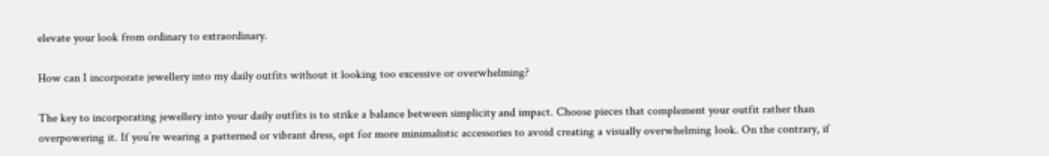elevate your look from ordinary to extraordinary.

How can I incorporate jewellery into my daily outfits without it looking too excessive or overwhelming?

The key to incorporating jewellery into your daily outfits is to strike a balance between simplicity and impact. Choose pieces that complement your outfit rather than overpowering it. If you’re wearing a patterned or vibrant dress, opt for more minimalistic accessories to avoid creating a visually overwhelming look. On the contrary, if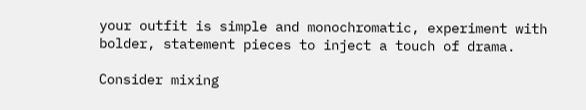your outfit is simple and monochromatic, experiment with bolder, statement pieces to inject a touch of drama.

Consider mixing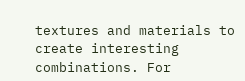textures and materials to create interesting combinations. For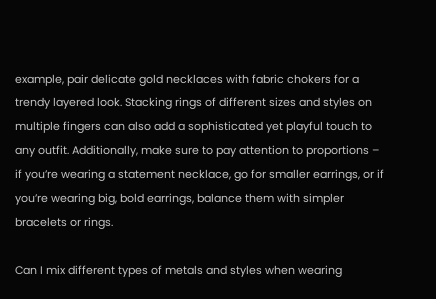example, pair delicate gold necklaces with fabric chokers for a trendy layered look. Stacking rings of different sizes and styles on multiple fingers can also add a sophisticated yet playful touch to any outfit. Additionally, make sure to pay attention to proportions – if you’re wearing a statement necklace, go for smaller earrings, or if you’re wearing big, bold earrings, balance them with simpler bracelets or rings.

Can I mix different types of metals and styles when wearing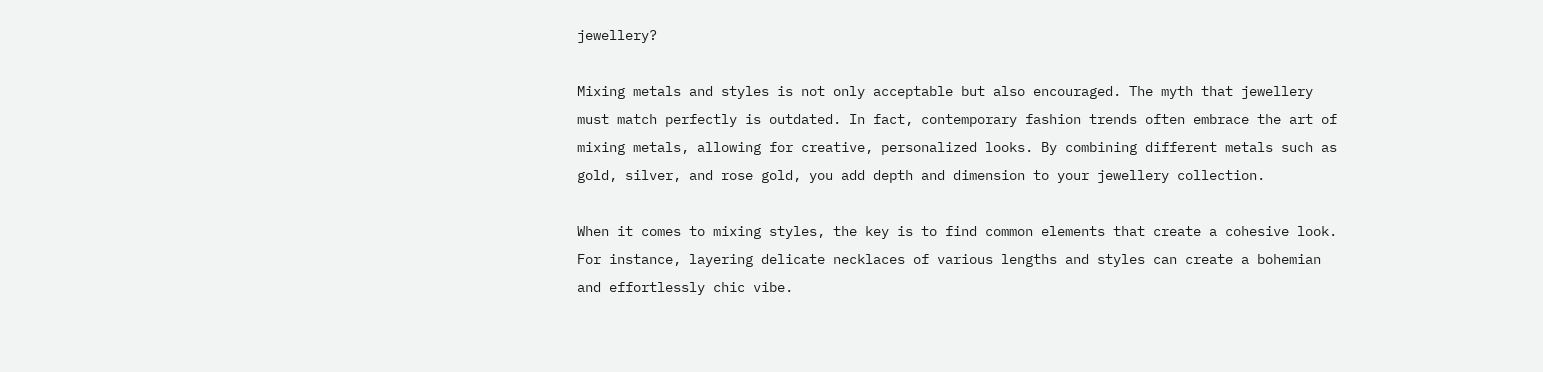jewellery?

Mixing metals and styles is not only acceptable but also encouraged. The myth that jewellery must match perfectly is outdated. In fact, contemporary fashion trends often embrace the art of mixing metals, allowing for creative, personalized looks. By combining different metals such as gold, silver, and rose gold, you add depth and dimension to your jewellery collection.

When it comes to mixing styles, the key is to find common elements that create a cohesive look. For instance, layering delicate necklaces of various lengths and styles can create a bohemian and effortlessly chic vibe.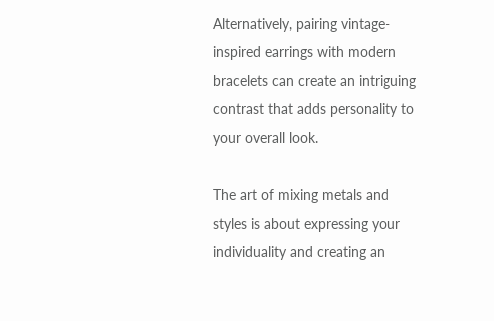Alternatively, pairing vintage-inspired earrings with modern bracelets can create an intriguing contrast that adds personality to your overall look.

The art of mixing metals and styles is about expressing your individuality and creating an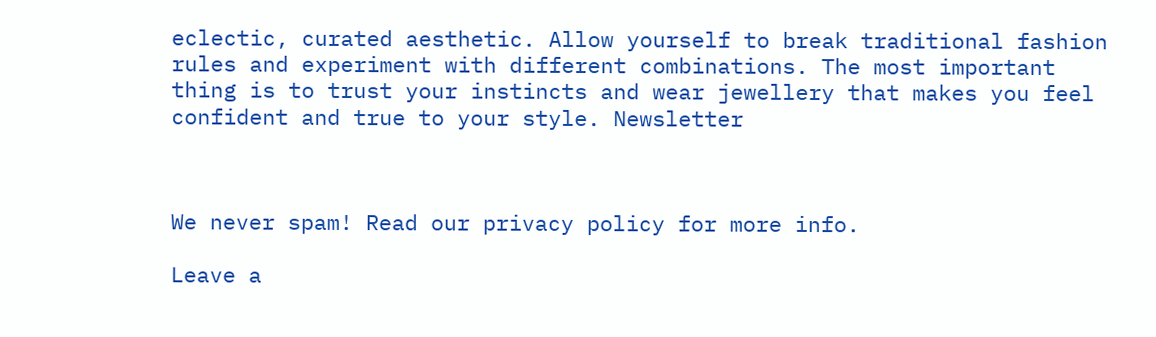eclectic, curated aesthetic. Allow yourself to break traditional fashion rules and experiment with different combinations. The most important thing is to trust your instincts and wear jewellery that makes you feel confident and true to your style. Newsletter



We never spam! Read our privacy policy for more info.

Leave a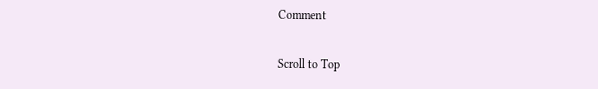Comment

Scroll to Top